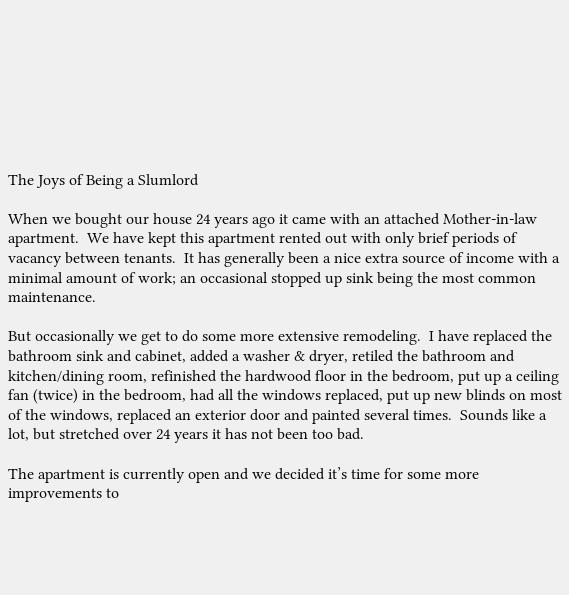The Joys of Being a Slumlord

When we bought our house 24 years ago it came with an attached Mother-in-law apartment.  We have kept this apartment rented out with only brief periods of vacancy between tenants.  It has generally been a nice extra source of income with a minimal amount of work; an occasional stopped up sink being the most common maintenance.

But occasionally we get to do some more extensive remodeling.  I have replaced the bathroom sink and cabinet, added a washer & dryer, retiled the bathroom and kitchen/dining room, refinished the hardwood floor in the bedroom, put up a ceiling fan (twice) in the bedroom, had all the windows replaced, put up new blinds on most of the windows, replaced an exterior door and painted several times.  Sounds like a lot, but stretched over 24 years it has not been too bad.

The apartment is currently open and we decided it’s time for some more improvements to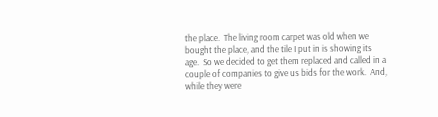the place.  The living room carpet was old when we bought the place, and the tile I put in is showing its age.  So we decided to get them replaced and called in a couple of companies to give us bids for the work.  And, while they were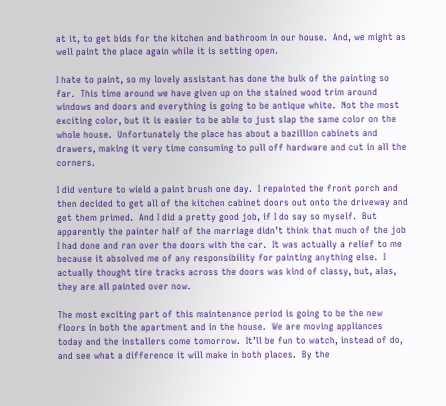at it, to get bids for the kitchen and bathroom in our house.  And, we might as well paint the place again while it is setting open.

I hate to paint, so my lovely assistant has done the bulk of the painting so far.  This time around we have given up on the stained wood trim around windows and doors and everything is going to be antique white.  Not the most exciting color, but it is easier to be able to just slap the same color on the whole house.  Unfortunately the place has about a bazillion cabinets and drawers, making it very time consuming to pull off hardware and cut in all the corners.

I did venture to wield a paint brush one day.  I repainted the front porch and then decided to get all of the kitchen cabinet doors out onto the driveway and get them primed.  And I did a pretty good job, if I do say so myself.  But apparently the painter half of the marriage didn’t think that much of the job I had done and ran over the doors with the car.  It was actually a relief to me because it absolved me of any responsibility for painting anything else.  I actually thought tire tracks across the doors was kind of classy, but, alas, they are all painted over now.

The most exciting part of this maintenance period is going to be the new floors in both the apartment and in the house.  We are moving appliances today and the installers come tomorrow.  It’ll be fun to watch, instead of do, and see what a difference it will make in both places.  By the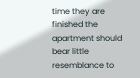time they are finished the apartment should bear little resemblance to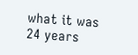what it was 24 years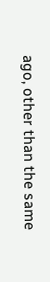ago, other than the same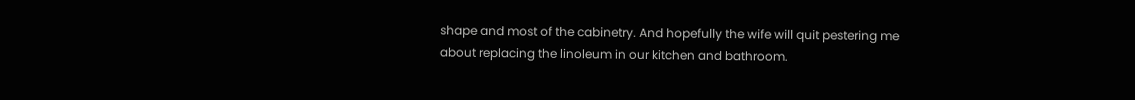shape and most of the cabinetry. And hopefully the wife will quit pestering me about replacing the linoleum in our kitchen and bathroom.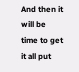And then it will be time to get it all put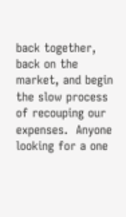back together, back on the market, and begin the slow process of recouping our expenses.  Anyone looking for a one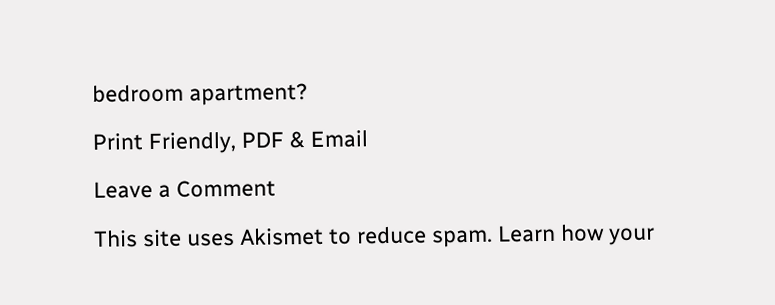bedroom apartment?

Print Friendly, PDF & Email

Leave a Comment

This site uses Akismet to reduce spam. Learn how your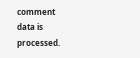comment data is processed.